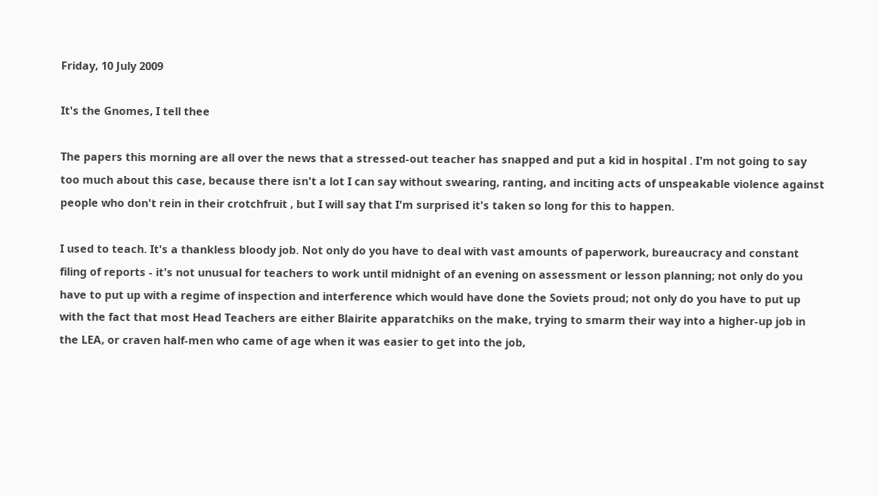Friday, 10 July 2009

It's the Gnomes, I tell thee

The papers this morning are all over the news that a stressed-out teacher has snapped and put a kid in hospital . I'm not going to say too much about this case, because there isn't a lot I can say without swearing, ranting, and inciting acts of unspeakable violence against people who don't rein in their crotchfruit , but I will say that I'm surprised it's taken so long for this to happen.

I used to teach. It's a thankless bloody job. Not only do you have to deal with vast amounts of paperwork, bureaucracy and constant filing of reports - it's not unusual for teachers to work until midnight of an evening on assessment or lesson planning; not only do you have to put up with a regime of inspection and interference which would have done the Soviets proud; not only do you have to put up with the fact that most Head Teachers are either Blairite apparatchiks on the make, trying to smarm their way into a higher-up job in the LEA, or craven half-men who came of age when it was easier to get into the job,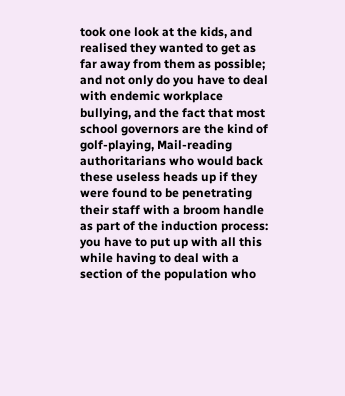took one look at the kids, and realised they wanted to get as far away from them as possible; and not only do you have to deal with endemic workplace bullying, and the fact that most school governors are the kind of golf-playing, Mail-reading authoritarians who would back these useless heads up if they were found to be penetrating their staff with a broom handle as part of the induction process: you have to put up with all this while having to deal with a section of the population who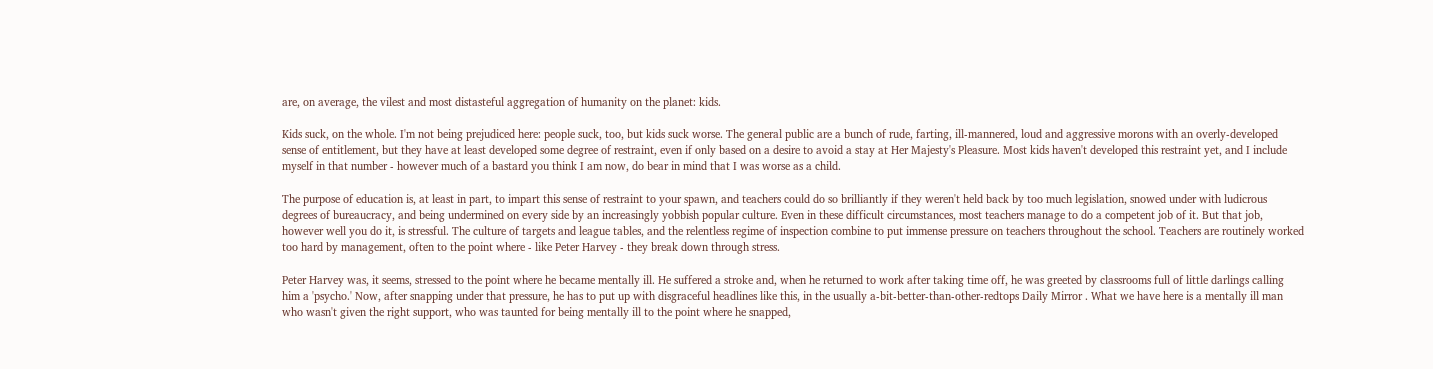are, on average, the vilest and most distasteful aggregation of humanity on the planet: kids.

Kids suck, on the whole. I'm not being prejudiced here: people suck, too, but kids suck worse. The general public are a bunch of rude, farting, ill-mannered, loud and aggressive morons with an overly-developed sense of entitlement, but they have at least developed some degree of restraint, even if only based on a desire to avoid a stay at Her Majesty's Pleasure. Most kids haven't developed this restraint yet, and I include myself in that number - however much of a bastard you think I am now, do bear in mind that I was worse as a child.

The purpose of education is, at least in part, to impart this sense of restraint to your spawn, and teachers could do so brilliantly if they weren't held back by too much legislation, snowed under with ludicrous degrees of bureaucracy, and being undermined on every side by an increasingly yobbish popular culture. Even in these difficult circumstances, most teachers manage to do a competent job of it. But that job, however well you do it, is stressful. The culture of targets and league tables, and the relentless regime of inspection combine to put immense pressure on teachers throughout the school. Teachers are routinely worked too hard by management, often to the point where - like Peter Harvey - they break down through stress.

Peter Harvey was, it seems, stressed to the point where he became mentally ill. He suffered a stroke and, when he returned to work after taking time off, he was greeted by classrooms full of little darlings calling him a 'psycho.' Now, after snapping under that pressure, he has to put up with disgraceful headlines like this, in the usually a-bit-better-than-other-redtops Daily Mirror . What we have here is a mentally ill man who wasn't given the right support, who was taunted for being mentally ill to the point where he snapped,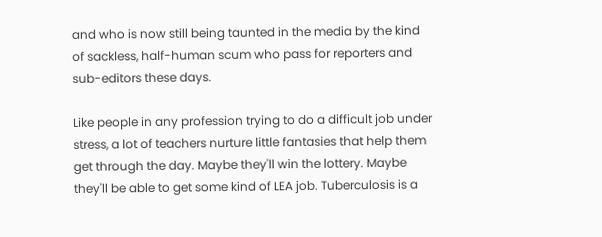and who is now still being taunted in the media by the kind of sackless, half-human scum who pass for reporters and sub-editors these days.

Like people in any profession trying to do a difficult job under stress, a lot of teachers nurture little fantasies that help them get through the day. Maybe they'll win the lottery. Maybe they'll be able to get some kind of LEA job. Tuberculosis is a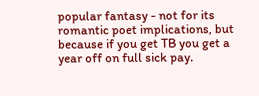popular fantasy - not for its romantic poet implications, but because if you get TB you get a year off on full sick pay.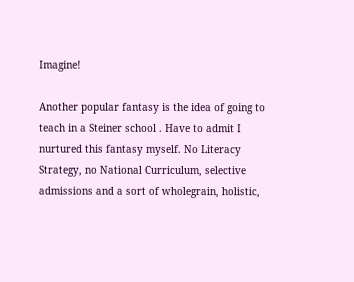Imagine!

Another popular fantasy is the idea of going to teach in a Steiner school . Have to admit I nurtured this fantasy myself. No Literacy Strategy, no National Curriculum, selective admissions and a sort of wholegrain, holistic,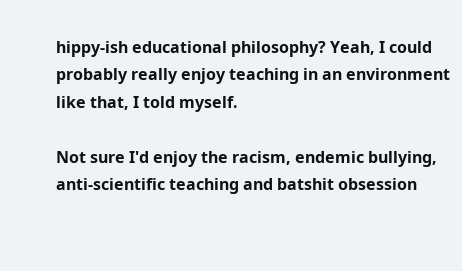hippy-ish educational philosophy? Yeah, I could probably really enjoy teaching in an environment like that, I told myself.

Not sure I'd enjoy the racism, endemic bullying, anti-scientific teaching and batshit obsession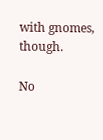with gnomes, though.

No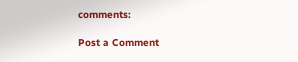comments:

Post a Comment